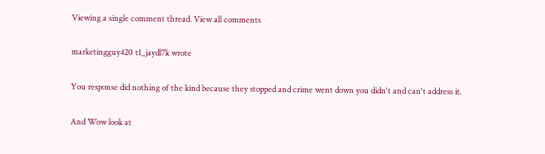Viewing a single comment thread. View all comments

marketingguy420 t1_jaydl7k wrote

You response did nothing of the kind because they stopped and crime went down you didn't and can't address it.

And Wow look at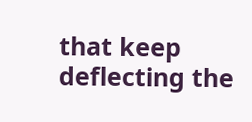that keep deflecting the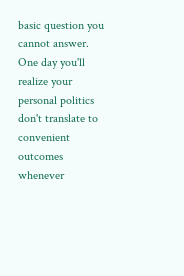basic question you cannot answer. One day you'll realize your personal politics don't translate to convenient outcomes whenever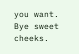you want. Bye sweet cheeks.